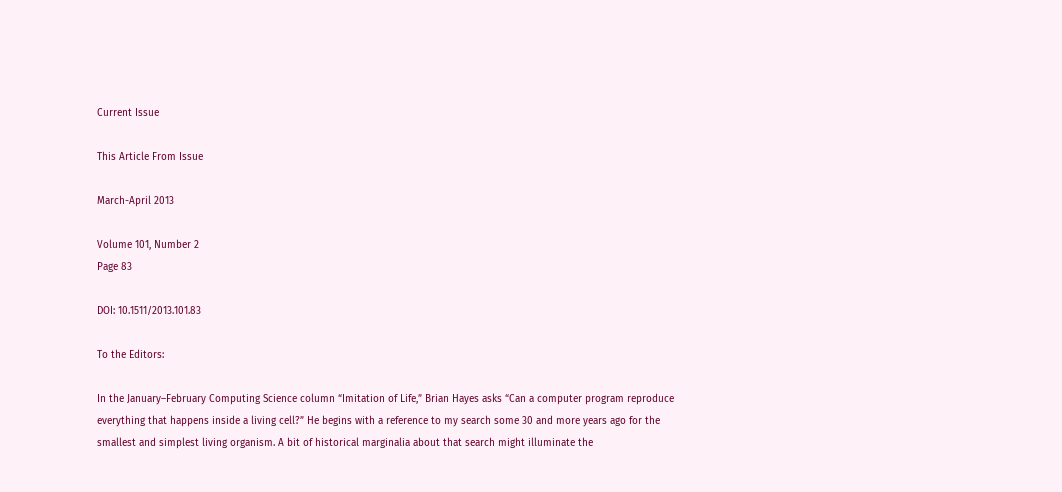Current Issue

This Article From Issue

March-April 2013

Volume 101, Number 2
Page 83

DOI: 10.1511/2013.101.83

To the Editors:

In the January–February Computing Science column “Imitation of Life,” Brian Hayes asks “Can a computer program reproduce everything that happens inside a living cell?” He begins with a reference to my search some 30 and more years ago for the smallest and simplest living organism. A bit of historical marginalia about that search might illuminate the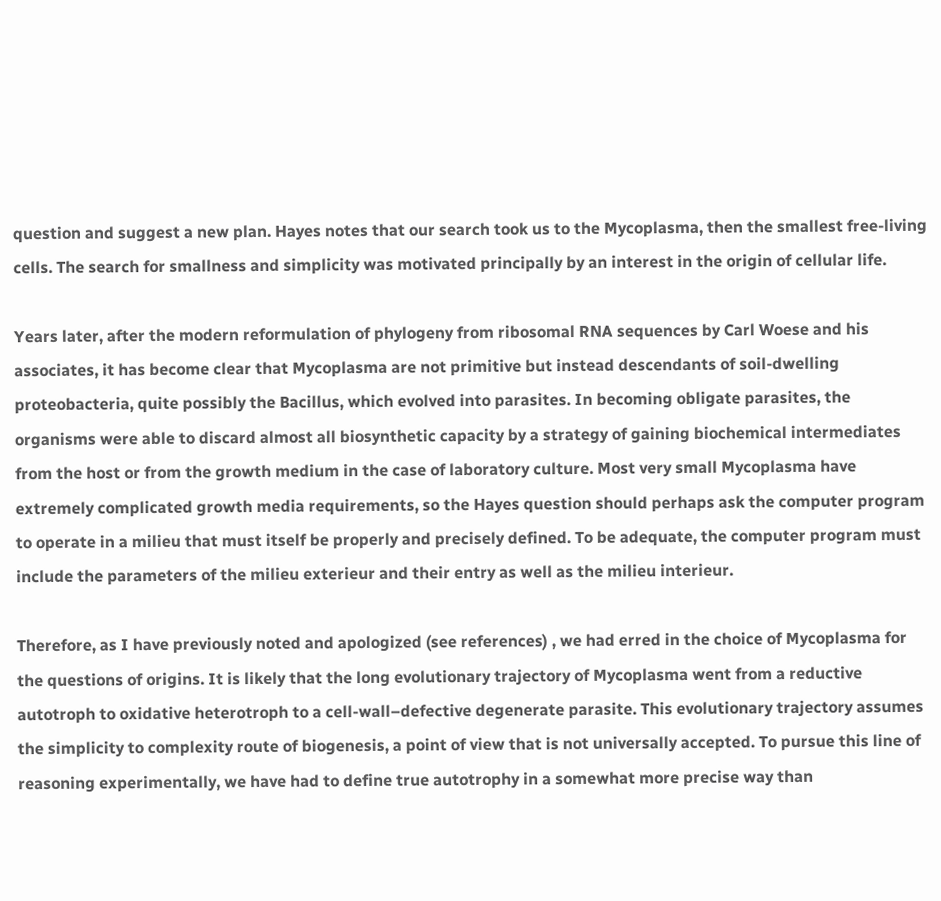question and suggest a new plan. Hayes notes that our search took us to the Mycoplasma, then the smallest free-living cells. The search for smallness and simplicity was motivated principally by an interest in the origin of cellular life.

Years later, after the modern reformulation of phylogeny from ribosomal RNA sequences by Carl Woese and his associates, it has become clear that Mycoplasma are not primitive but instead descendants of soil-dwelling proteobacteria, quite possibly the Bacillus, which evolved into parasites. In becoming obligate parasites, the organisms were able to discard almost all biosynthetic capacity by a strategy of gaining biochemical intermediates from the host or from the growth medium in the case of laboratory culture. Most very small Mycoplasma have extremely complicated growth media requirements, so the Hayes question should perhaps ask the computer program to operate in a milieu that must itself be properly and precisely defined. To be adequate, the computer program must include the parameters of the milieu exterieur and their entry as well as the milieu interieur.

Therefore, as I have previously noted and apologized (see references) , we had erred in the choice of Mycoplasma for the questions of origins. It is likely that the long evolutionary trajectory of Mycoplasma went from a reductive autotroph to oxidative heterotroph to a cell-wall–defective degenerate parasite. This evolutionary trajectory assumes the simplicity to complexity route of biogenesis, a point of view that is not universally accepted. To pursue this line of reasoning experimentally, we have had to define true autotrophy in a somewhat more precise way than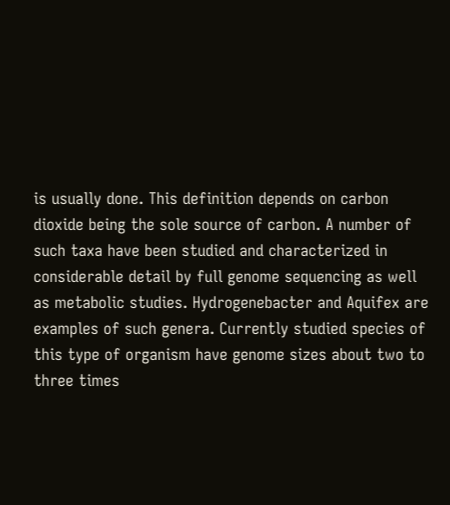is usually done. This definition depends on carbon dioxide being the sole source of carbon. A number of such taxa have been studied and characterized in considerable detail by full genome sequencing as well as metabolic studies. Hydrogenebacter and Aquifex are examples of such genera. Currently studied species of this type of organism have genome sizes about two to three times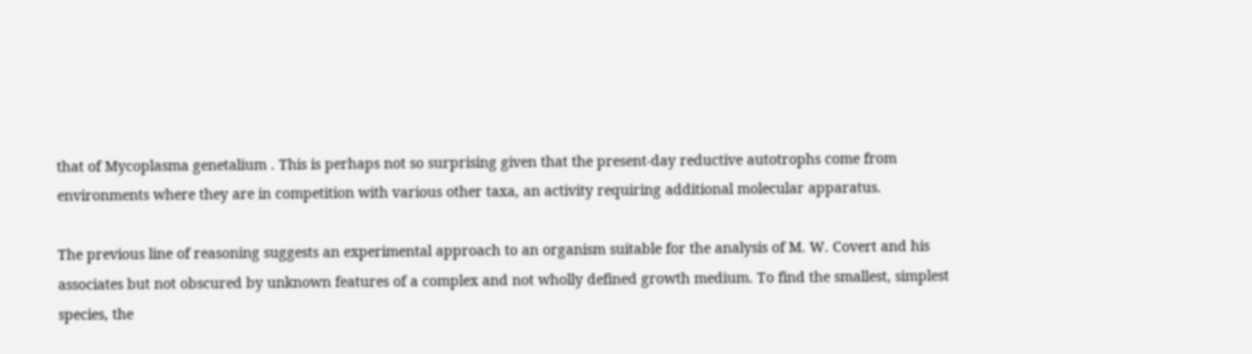that of Mycoplasma genetalium . This is perhaps not so surprising given that the present-day reductive autotrophs come from environments where they are in competition with various other taxa, an activity requiring additional molecular apparatus.

The previous line of reasoning suggests an experimental approach to an organism suitable for the analysis of M. W. Covert and his associates but not obscured by unknown features of a complex and not wholly defined growth medium. To find the smallest, simplest species, the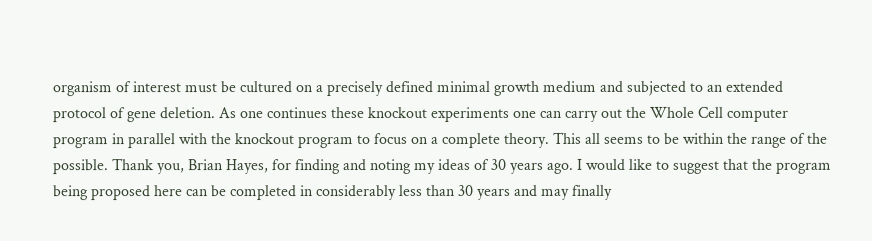organism of interest must be cultured on a precisely defined minimal growth medium and subjected to an extended protocol of gene deletion. As one continues these knockout experiments one can carry out the Whole Cell computer program in parallel with the knockout program to focus on a complete theory. This all seems to be within the range of the possible. Thank you, Brian Hayes, for finding and noting my ideas of 30 years ago. I would like to suggest that the program being proposed here can be completed in considerably less than 30 years and may finally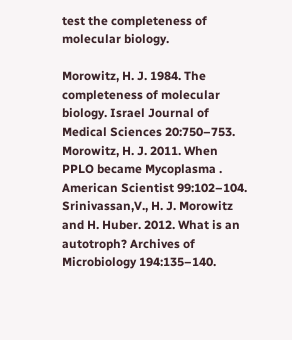test the completeness of molecular biology.

Morowitz, H. J. 1984. The completeness of molecular biology. Israel Journal of Medical Sciences 20:750–753.
Morowitz, H. J. 2011. When PPLO became Mycoplasma . American Scientist 99:102–104.
Srinivassan,V., H. J. Morowitz and H. Huber. 2012. What is an autotroph? Archives of Microbiology 194:135–140.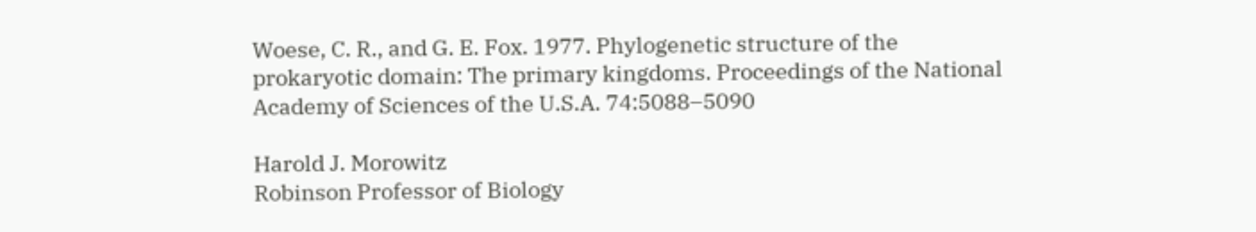Woese, C. R., and G. E. Fox. 1977. Phylogenetic structure of the prokaryotic domain: The primary kingdoms. Proceedings of the National Academy of Sciences of the U.S.A. 74:5088–5090

Harold J. Morowitz
Robinson Professor of Biology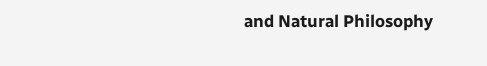and Natural Philosophy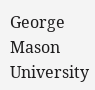George Mason University